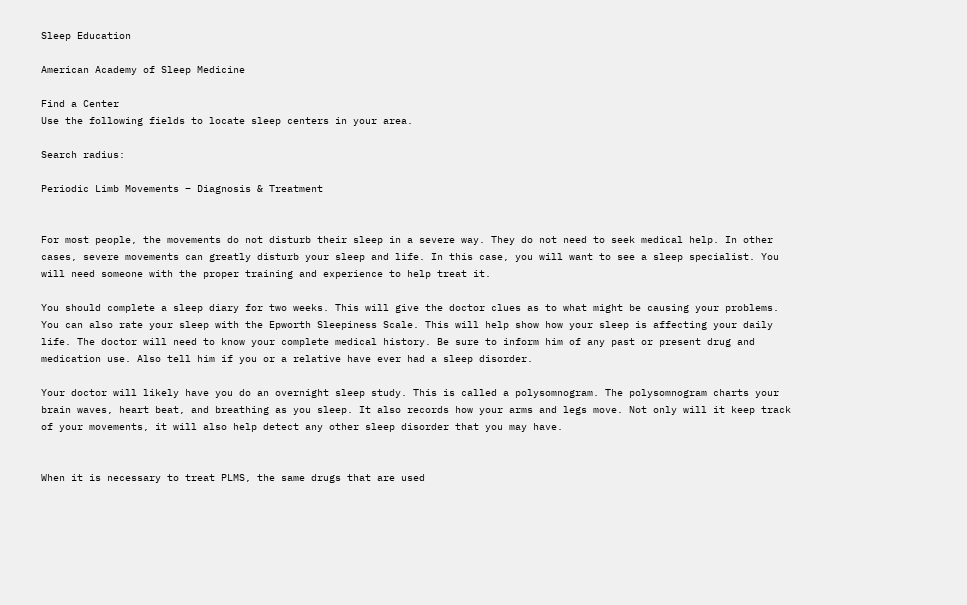Sleep Education

American Academy of Sleep Medicine

Find a Center
Use the following fields to locate sleep centers in your area.

Search radius:

Periodic Limb Movements – Diagnosis & Treatment


For most people, the movements do not disturb their sleep in a severe way. They do not need to seek medical help. In other cases, severe movements can greatly disturb your sleep and life. In this case, you will want to see a sleep specialist. You will need someone with the proper training and experience to help treat it.

You should complete a sleep diary for two weeks. This will give the doctor clues as to what might be causing your problems. You can also rate your sleep with the Epworth Sleepiness Scale. This will help show how your sleep is affecting your daily life. The doctor will need to know your complete medical history. Be sure to inform him of any past or present drug and medication use. Also tell him if you or a relative have ever had a sleep disorder.

Your doctor will likely have you do an overnight sleep study. This is called a polysomnogram. The polysomnogram charts your brain waves, heart beat, and breathing as you sleep. It also records how your arms and legs move. Not only will it keep track of your movements, it will also help detect any other sleep disorder that you may have.


When it is necessary to treat PLMS, the same drugs that are used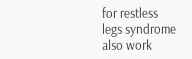for restless legs syndrome also work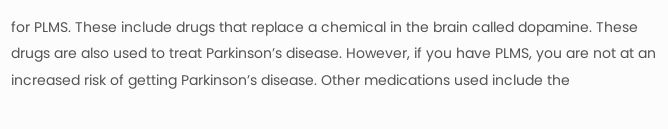for PLMS. These include drugs that replace a chemical in the brain called dopamine. These drugs are also used to treat Parkinson’s disease. However, if you have PLMS, you are not at an increased risk of getting Parkinson’s disease. Other medications used include the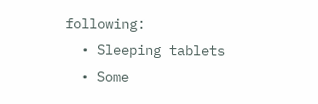following:
  • Sleeping tablets
  • Some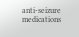anti-seizure medications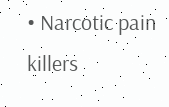• Narcotic pain killers